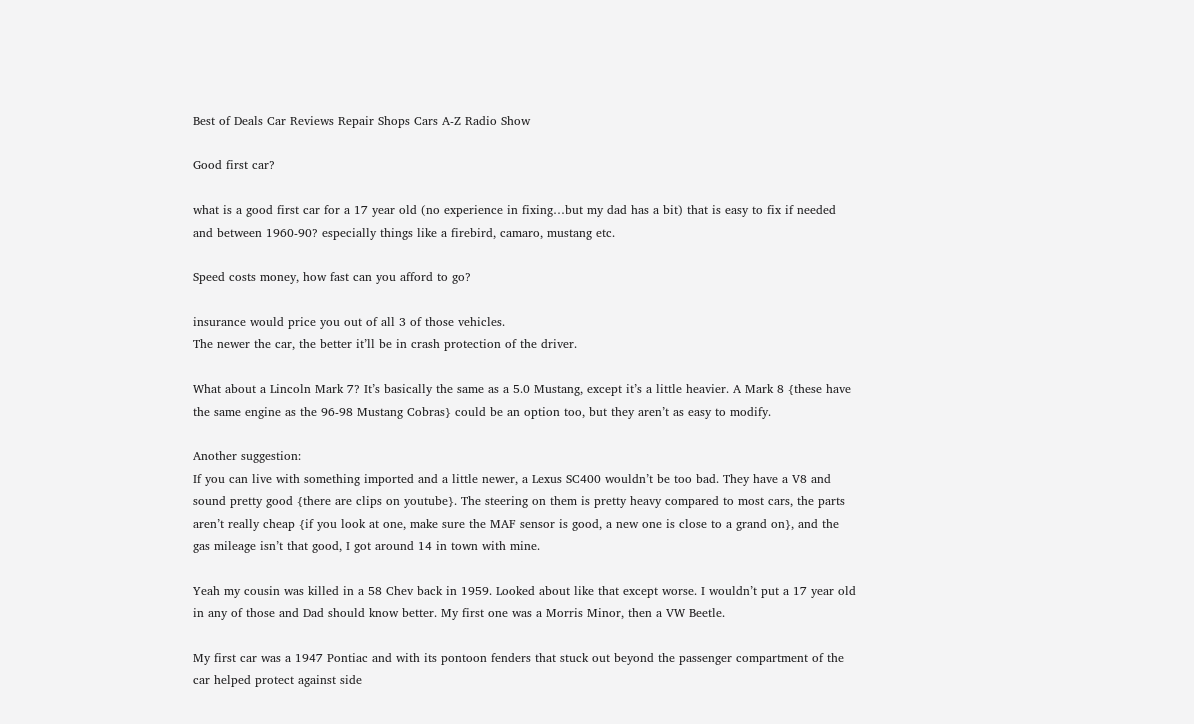Best of Deals Car Reviews Repair Shops Cars A-Z Radio Show

Good first car?

what is a good first car for a 17 year old (no experience in fixing…but my dad has a bit) that is easy to fix if needed and between 1960-90? especially things like a firebird, camaro, mustang etc.

Speed costs money, how fast can you afford to go?

insurance would price you out of all 3 of those vehicles.
The newer the car, the better it’ll be in crash protection of the driver.

What about a Lincoln Mark 7? It’s basically the same as a 5.0 Mustang, except it’s a little heavier. A Mark 8 {these have the same engine as the 96-98 Mustang Cobras} could be an option too, but they aren’t as easy to modify.

Another suggestion:
If you can live with something imported and a little newer, a Lexus SC400 wouldn’t be too bad. They have a V8 and sound pretty good {there are clips on youtube}. The steering on them is pretty heavy compared to most cars, the parts aren’t really cheap {if you look at one, make sure the MAF sensor is good, a new one is close to a grand on}, and the gas mileage isn’t that good, I got around 14 in town with mine.

Yeah my cousin was killed in a 58 Chev back in 1959. Looked about like that except worse. I wouldn’t put a 17 year old in any of those and Dad should know better. My first one was a Morris Minor, then a VW Beetle.

My first car was a 1947 Pontiac and with its pontoon fenders that stuck out beyond the passenger compartment of the car helped protect against side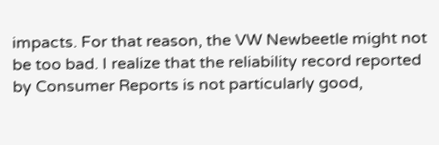impacts. For that reason, the VW Newbeetle might not be too bad. I realize that the reliability record reported by Consumer Reports is not particularly good,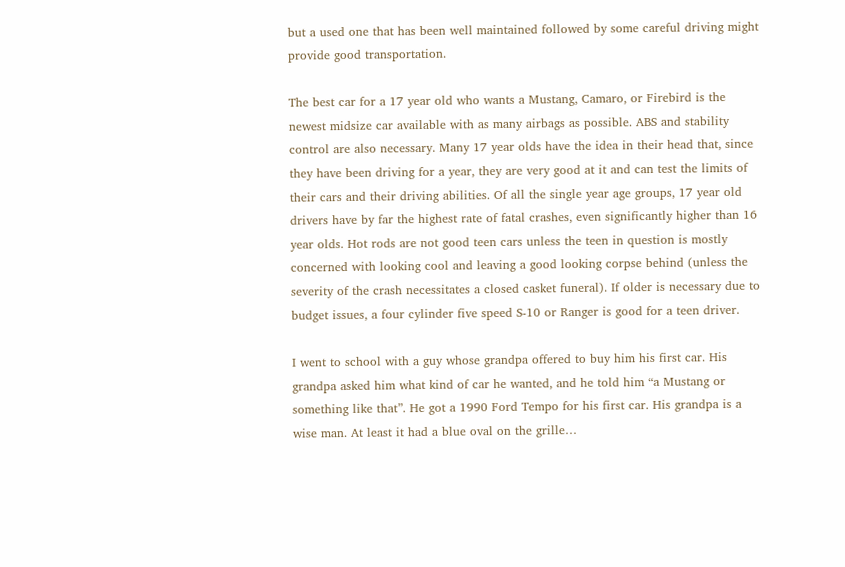but a used one that has been well maintained followed by some careful driving might provide good transportation.

The best car for a 17 year old who wants a Mustang, Camaro, or Firebird is the newest midsize car available with as many airbags as possible. ABS and stability control are also necessary. Many 17 year olds have the idea in their head that, since they have been driving for a year, they are very good at it and can test the limits of their cars and their driving abilities. Of all the single year age groups, 17 year old drivers have by far the highest rate of fatal crashes, even significantly higher than 16 year olds. Hot rods are not good teen cars unless the teen in question is mostly concerned with looking cool and leaving a good looking corpse behind (unless the severity of the crash necessitates a closed casket funeral). If older is necessary due to budget issues, a four cylinder five speed S-10 or Ranger is good for a teen driver.

I went to school with a guy whose grandpa offered to buy him his first car. His grandpa asked him what kind of car he wanted, and he told him “a Mustang or something like that”. He got a 1990 Ford Tempo for his first car. His grandpa is a wise man. At least it had a blue oval on the grille…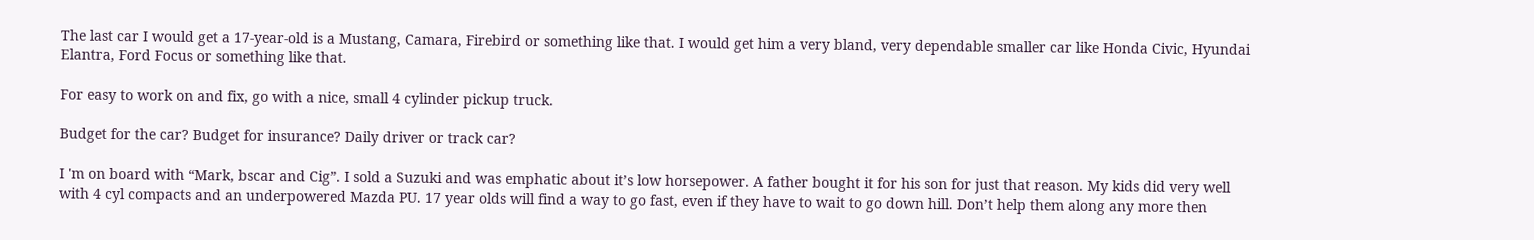The last car I would get a 17-year-old is a Mustang, Camara, Firebird or something like that. I would get him a very bland, very dependable smaller car like Honda Civic, Hyundai Elantra, Ford Focus or something like that.

For easy to work on and fix, go with a nice, small 4 cylinder pickup truck.

Budget for the car? Budget for insurance? Daily driver or track car?

I 'm on board with “Mark, bscar and Cig”. I sold a Suzuki and was emphatic about it’s low horsepower. A father bought it for his son for just that reason. My kids did very well with 4 cyl compacts and an underpowered Mazda PU. 17 year olds will find a way to go fast, even if they have to wait to go down hill. Don’t help them along any more then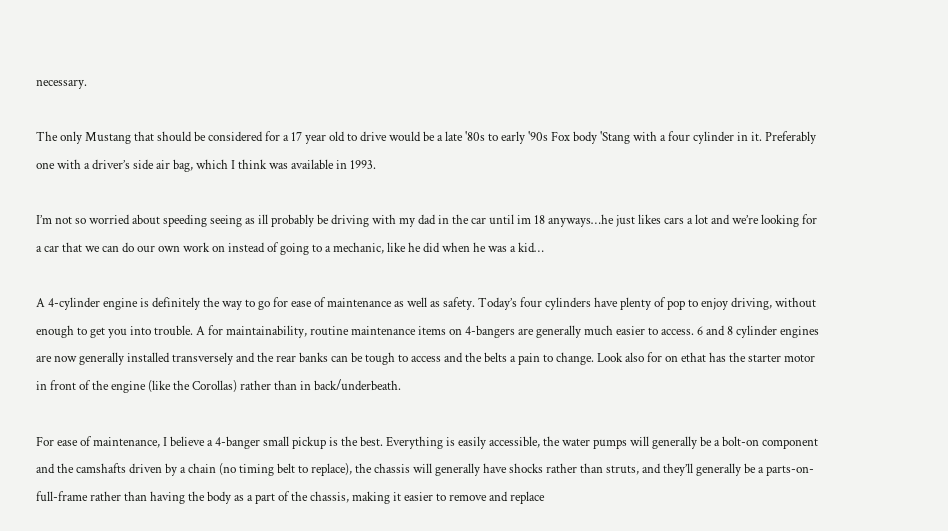necessary.

The only Mustang that should be considered for a 17 year old to drive would be a late '80s to early '90s Fox body 'Stang with a four cylinder in it. Preferably one with a driver’s side air bag, which I think was available in 1993.

I’m not so worried about speeding seeing as ill probably be driving with my dad in the car until im 18 anyways…he just likes cars a lot and we’re looking for a car that we can do our own work on instead of going to a mechanic, like he did when he was a kid…

A 4-cylinder engine is definitely the way to go for ease of maintenance as well as safety. Today’s four cylinders have plenty of pop to enjoy driving, without enough to get you into trouble. A for maintainability, routine maintenance items on 4-bangers are generally much easier to access. 6 and 8 cylinder engines are now generally installed transversely and the rear banks can be tough to access and the belts a pain to change. Look also for on ethat has the starter motor in front of the engine (like the Corollas) rather than in back/underbeath.

For ease of maintenance, I believe a 4-banger small pickup is the best. Everything is easily accessible, the water pumps will generally be a bolt-on component and the camshafts driven by a chain (no timing belt to replace), the chassis will generally have shocks rather than struts, and they’ll generally be a parts-on-full-frame rather than having the body as a part of the chassis, making it easier to remove and replace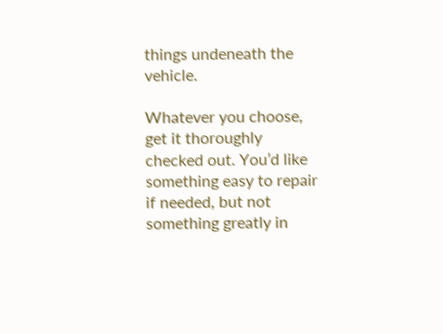things undeneath the vehicle.

Whatever you choose, get it thoroughly checked out. You’d like something easy to repair if needed, but not something greatly in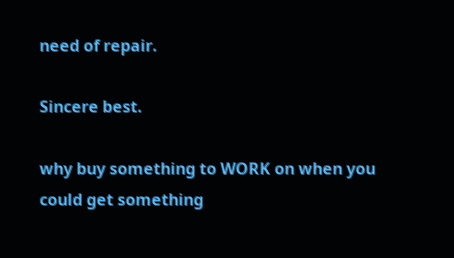need of repair.

Sincere best.

why buy something to WORK on when you could get something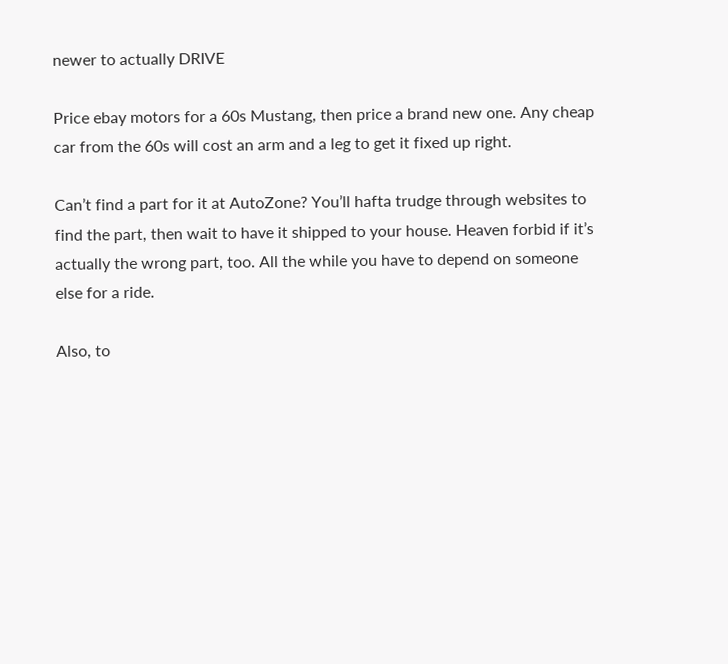newer to actually DRIVE

Price ebay motors for a 60s Mustang, then price a brand new one. Any cheap car from the 60s will cost an arm and a leg to get it fixed up right.

Can’t find a part for it at AutoZone? You’ll hafta trudge through websites to find the part, then wait to have it shipped to your house. Heaven forbid if it’s actually the wrong part, too. All the while you have to depend on someone else for a ride.

Also, to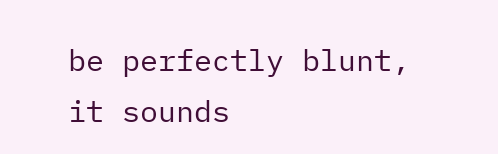be perfectly blunt, it sounds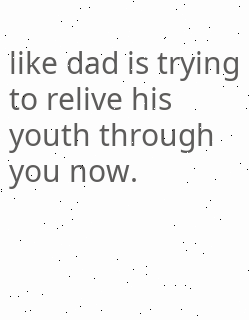like dad is trying to relive his youth through you now.